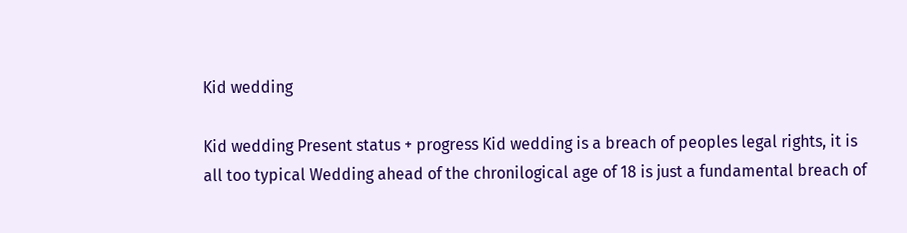Kid wedding

Kid wedding Present status + progress Kid wedding is a breach of peoples legal rights, it is all too typical Wedding ahead of the chronilogical age of 18 is just a fundamental breach of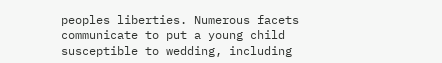peoples liberties. Numerous facets communicate to put a young child susceptible to wedding, including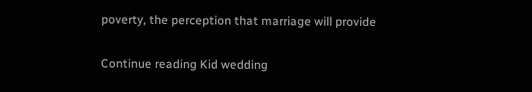poverty, the perception that marriage will provide

Continue reading Kid wedding